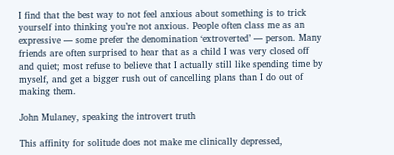I find that the best way to not feel anxious about something is to trick yourself into thinking you’re not anxious. People often class me as an expressive — some prefer the denomination ‘extroverted’ — person. Many friends are often surprised to hear that as a child I was very closed off and quiet; most refuse to believe that I actually still like spending time by myself, and get a bigger rush out of cancelling plans than I do out of making them.

John Mulaney, speaking the introvert truth

This affinity for solitude does not make me clinically depressed,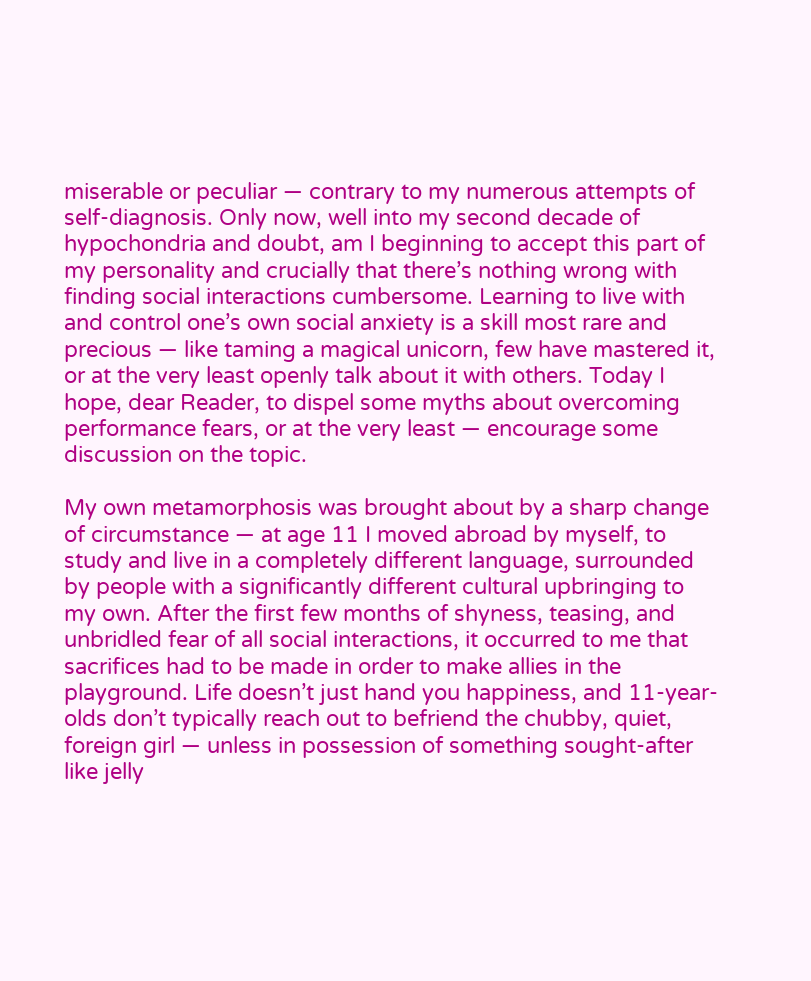miserable or peculiar — contrary to my numerous attempts of self-diagnosis. Only now, well into my second decade of hypochondria and doubt, am I beginning to accept this part of my personality and crucially that there’s nothing wrong with finding social interactions cumbersome. Learning to live with and control one’s own social anxiety is a skill most rare and precious — like taming a magical unicorn, few have mastered it, or at the very least openly talk about it with others. Today I hope, dear Reader, to dispel some myths about overcoming performance fears, or at the very least — encourage some discussion on the topic.

My own metamorphosis was brought about by a sharp change of circumstance — at age 11 I moved abroad by myself, to study and live in a completely different language, surrounded by people with a significantly different cultural upbringing to my own. After the first few months of shyness, teasing, and unbridled fear of all social interactions, it occurred to me that sacrifices had to be made in order to make allies in the playground. Life doesn’t just hand you happiness, and 11-year-olds don’t typically reach out to befriend the chubby, quiet, foreign girl — unless in possession of something sought-after like jelly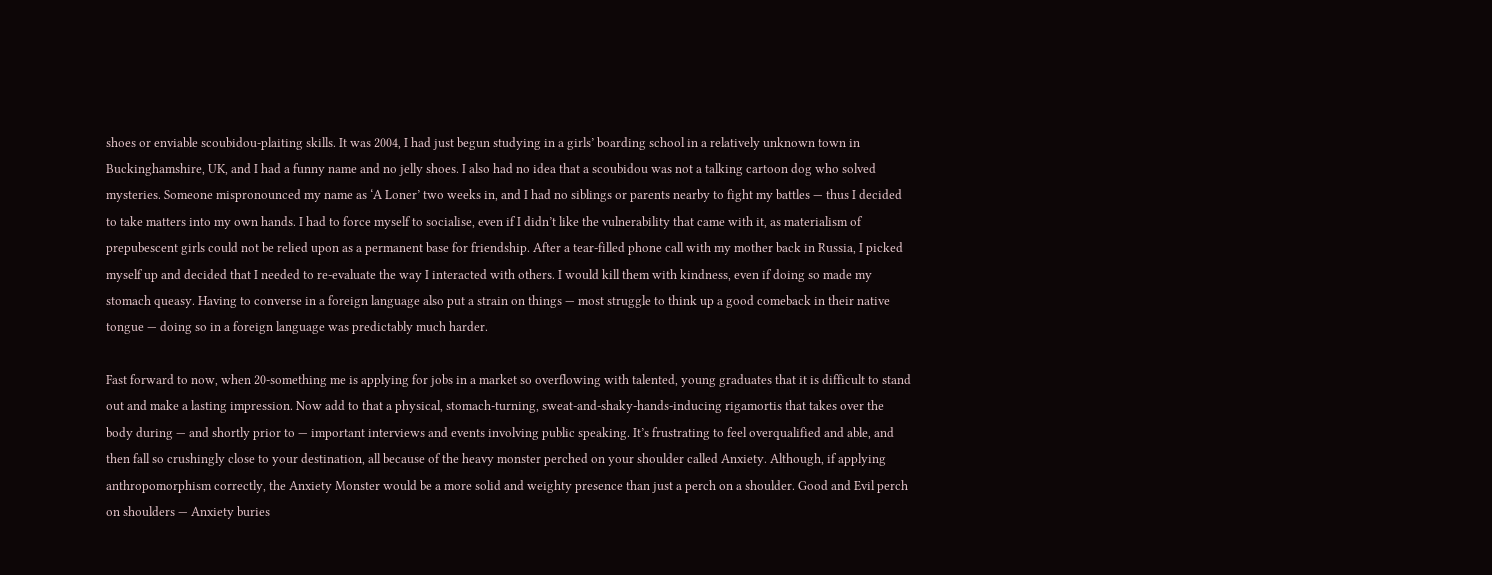shoes or enviable scoubidou-plaiting skills. It was 2004, I had just begun studying in a girls’ boarding school in a relatively unknown town in Buckinghamshire, UK, and I had a funny name and no jelly shoes. I also had no idea that a scoubidou was not a talking cartoon dog who solved mysteries. Someone mispronounced my name as ‘A Loner’ two weeks in, and I had no siblings or parents nearby to fight my battles — thus I decided to take matters into my own hands. I had to force myself to socialise, even if I didn’t like the vulnerability that came with it, as materialism of prepubescent girls could not be relied upon as a permanent base for friendship. After a tear-filled phone call with my mother back in Russia, I picked myself up and decided that I needed to re-evaluate the way I interacted with others. I would kill them with kindness, even if doing so made my stomach queasy. Having to converse in a foreign language also put a strain on things — most struggle to think up a good comeback in their native tongue — doing so in a foreign language was predictably much harder.

Fast forward to now, when 20-something me is applying for jobs in a market so overflowing with talented, young graduates that it is difficult to stand out and make a lasting impression. Now add to that a physical, stomach-turning, sweat-and-shaky-hands-inducing rigamortis that takes over the body during — and shortly prior to — important interviews and events involving public speaking. It’s frustrating to feel overqualified and able, and then fall so crushingly close to your destination, all because of the heavy monster perched on your shoulder called Anxiety. Although, if applying anthropomorphism correctly, the Anxiety Monster would be a more solid and weighty presence than just a perch on a shoulder. Good and Evil perch on shoulders — Anxiety buries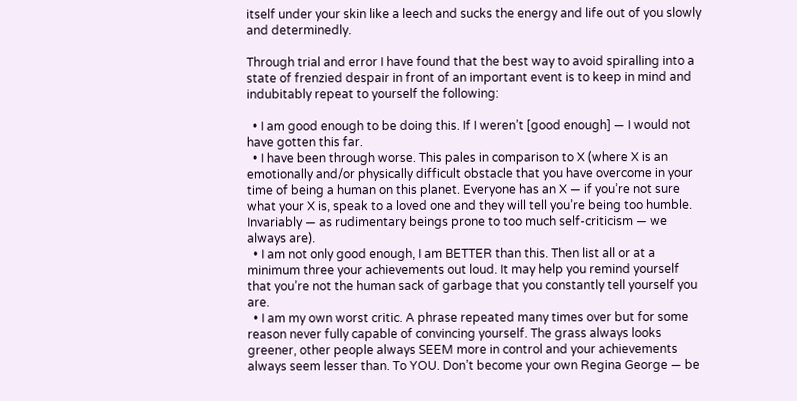itself under your skin like a leech and sucks the energy and life out of you slowly and determinedly.

Through trial and error I have found that the best way to avoid spiralling into a state of frenzied despair in front of an important event is to keep in mind and indubitably repeat to yourself the following:

  • I am good enough to be doing this. If I weren’t [good enough] — I would not have gotten this far.
  • I have been through worse. This pales in comparison to X (where X is an emotionally and/or physically difficult obstacle that you have overcome in your time of being a human on this planet. Everyone has an X — if you’re not sure what your X is, speak to a loved one and they will tell you’re being too humble. Invariably — as rudimentary beings prone to too much self-criticism — we always are).
  • I am not only good enough, I am BETTER than this. Then list all or at a minimum three your achievements out loud. It may help you remind yourself that you’re not the human sack of garbage that you constantly tell yourself you are.
  • I am my own worst critic. A phrase repeated many times over but for some reason never fully capable of convincing yourself. The grass always looks greener, other people always SEEM more in control and your achievements always seem lesser than. To YOU. Don’t become your own Regina George — be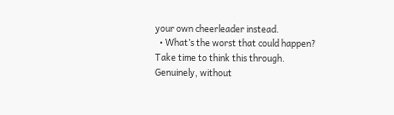your own cheerleader instead.
  • What’s the worst that could happen? Take time to think this through. Genuinely, without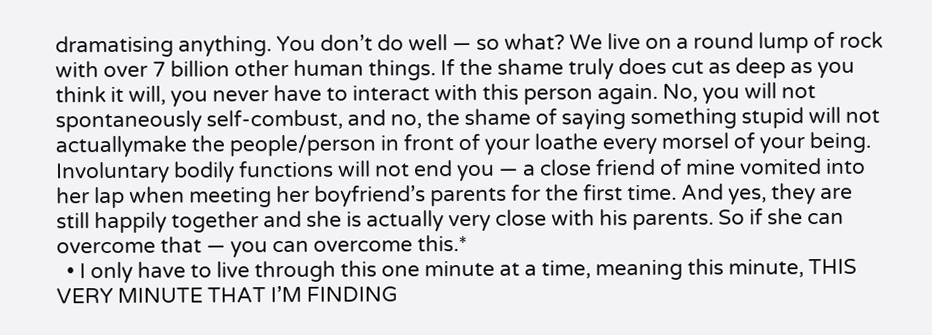dramatising anything. You don’t do well — so what? We live on a round lump of rock with over 7 billion other human things. If the shame truly does cut as deep as you think it will, you never have to interact with this person again. No, you will not spontaneously self-combust, and no, the shame of saying something stupid will not actuallymake the people/person in front of your loathe every morsel of your being. Involuntary bodily functions will not end you — a close friend of mine vomited into her lap when meeting her boyfriend’s parents for the first time. And yes, they are still happily together and she is actually very close with his parents. So if she can overcome that — you can overcome this.*
  • I only have to live through this one minute at a time, meaning this minute, THIS VERY MINUTE THAT I’M FINDING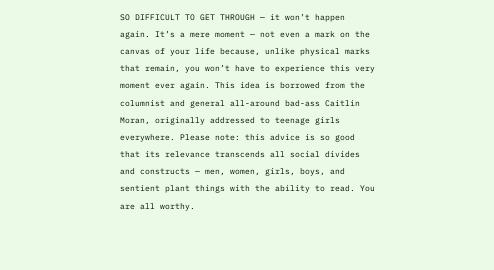SO DIFFICULT TO GET THROUGH — it won’t happen again. It’s a mere moment — not even a mark on the canvas of your life because, unlike physical marks that remain, you won’t have to experience this very moment ever again. This idea is borrowed from the columnist and general all-around bad-ass Caitlin Moran, originally addressed to teenage girls everywhere. Please note: this advice is so good that its relevance transcends all social divides and constructs — men, women, girls, boys, and sentient plant things with the ability to read. You are all worthy.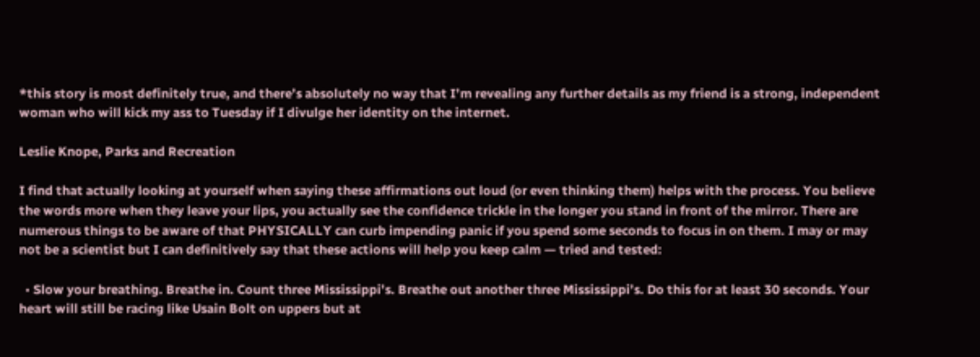*this story is most definitely true, and there’s absolutely no way that I’m revealing any further details as my friend is a strong, independent woman who will kick my ass to Tuesday if I divulge her identity on the internet.

Leslie Knope, Parks and Recreation

I find that actually looking at yourself when saying these affirmations out loud (or even thinking them) helps with the process. You believe the words more when they leave your lips, you actually see the confidence trickle in the longer you stand in front of the mirror. There are numerous things to be aware of that PHYSICALLY can curb impending panic if you spend some seconds to focus in on them. I may or may not be a scientist but I can definitively say that these actions will help you keep calm — tried and tested:

  • Slow your breathing. Breathe in. Count three Mississippi’s. Breathe out another three Mississippi’s. Do this for at least 30 seconds. Your heart will still be racing like Usain Bolt on uppers but at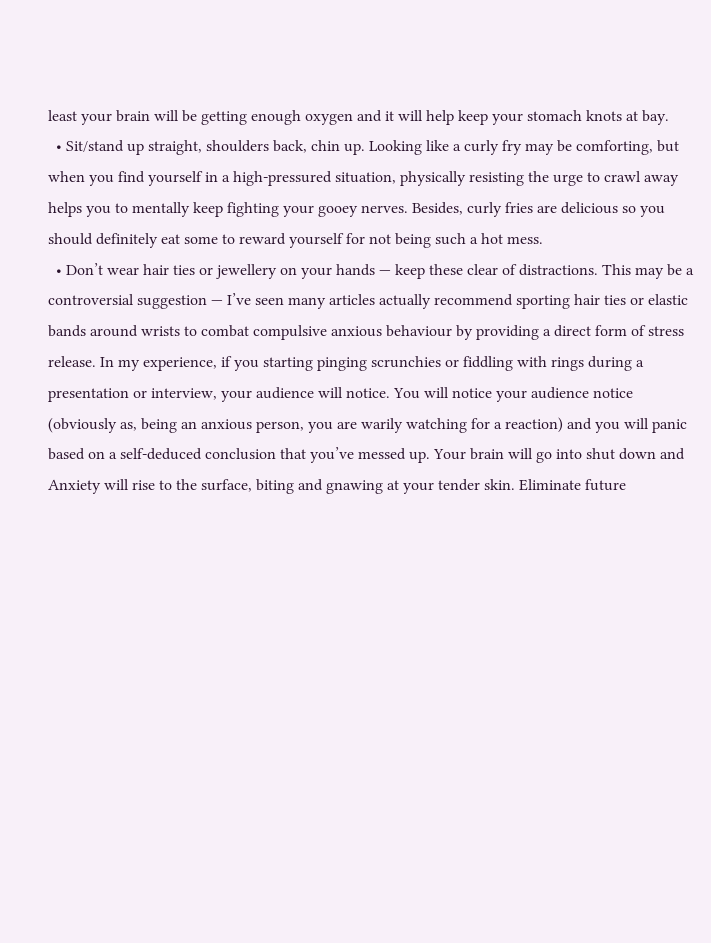least your brain will be getting enough oxygen and it will help keep your stomach knots at bay.
  • Sit/stand up straight, shoulders back, chin up. Looking like a curly fry may be comforting, but when you find yourself in a high-pressured situation, physically resisting the urge to crawl away helps you to mentally keep fighting your gooey nerves. Besides, curly fries are delicious so you should definitely eat some to reward yourself for not being such a hot mess.
  • Don’t wear hair ties or jewellery on your hands — keep these clear of distractions. This may be a controversial suggestion — I’ve seen many articles actually recommend sporting hair ties or elastic bands around wrists to combat compulsive anxious behaviour by providing a direct form of stress release. In my experience, if you starting pinging scrunchies or fiddling with rings during a presentation or interview, your audience will notice. You will notice your audience notice (obviously as, being an anxious person, you are warily watching for a reaction) and you will panic based on a self-deduced conclusion that you’ve messed up. Your brain will go into shut down and Anxiety will rise to the surface, biting and gnawing at your tender skin. Eliminate future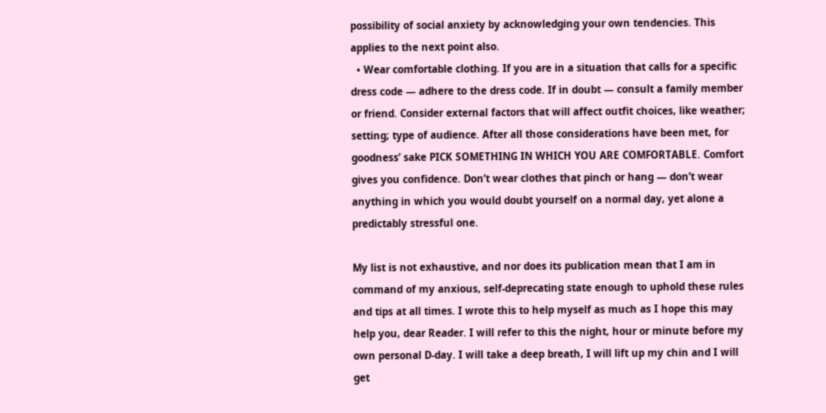possibility of social anxiety by acknowledging your own tendencies. This applies to the next point also.
  • Wear comfortable clothing. If you are in a situation that calls for a specific dress code — adhere to the dress code. If in doubt — consult a family member or friend. Consider external factors that will affect outfit choices, like weather; setting; type of audience. After all those considerations have been met, for goodness’ sake PICK SOMETHING IN WHICH YOU ARE COMFORTABLE. Comfort gives you confidence. Don’t wear clothes that pinch or hang — don’t wear anything in which you would doubt yourself on a normal day, yet alone a predictably stressful one.

My list is not exhaustive, and nor does its publication mean that I am in command of my anxious, self-deprecating state enough to uphold these rules and tips at all times. I wrote this to help myself as much as I hope this may help you, dear Reader. I will refer to this the night, hour or minute before my own personal D-day. I will take a deep breath, I will lift up my chin and I will get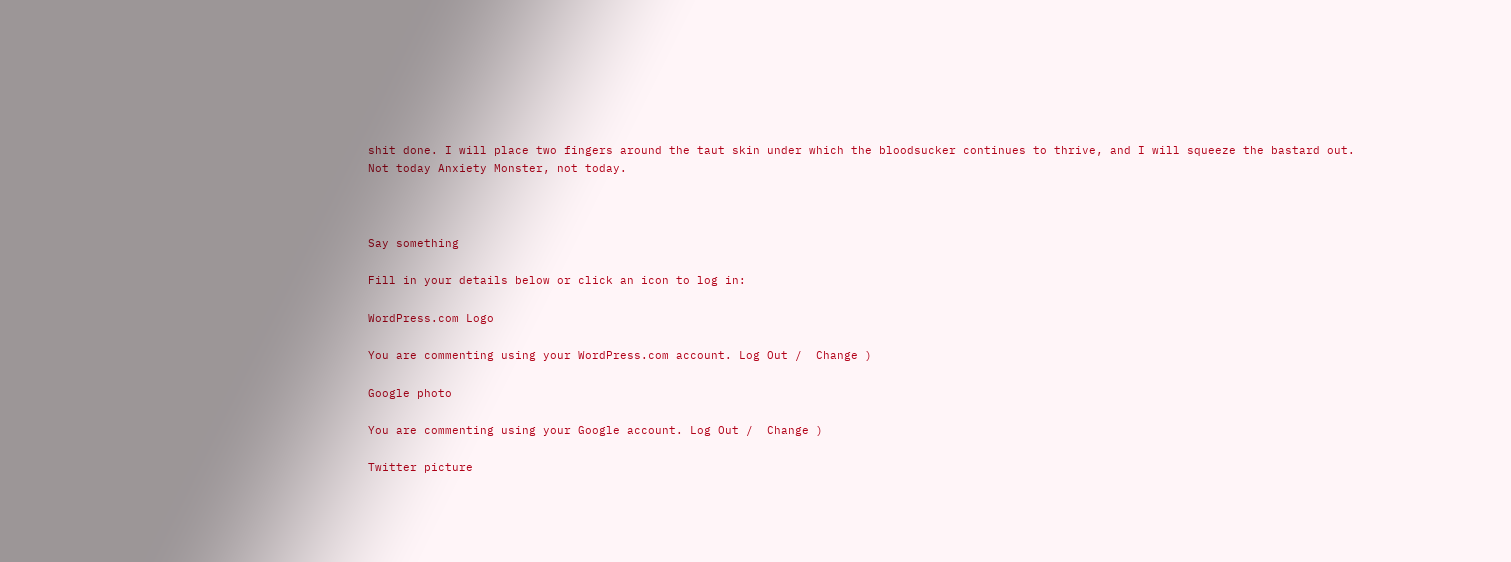shit done. I will place two fingers around the taut skin under which the bloodsucker continues to thrive, and I will squeeze the bastard out. Not today Anxiety Monster, not today.



Say something

Fill in your details below or click an icon to log in:

WordPress.com Logo

You are commenting using your WordPress.com account. Log Out /  Change )

Google photo

You are commenting using your Google account. Log Out /  Change )

Twitter picture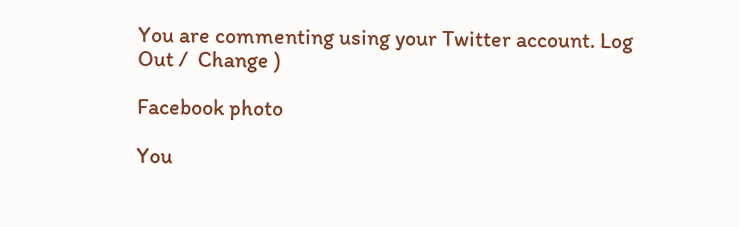You are commenting using your Twitter account. Log Out /  Change )

Facebook photo

You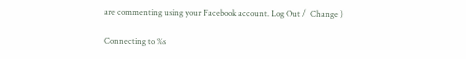are commenting using your Facebook account. Log Out /  Change )

Connecting to %s